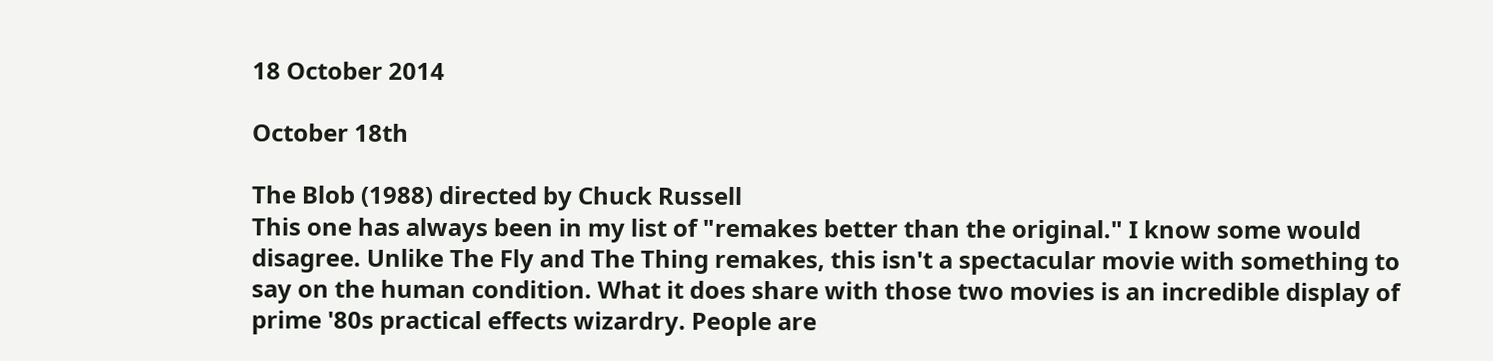18 October 2014

October 18th

The Blob (1988) directed by Chuck Russell
This one has always been in my list of "remakes better than the original." I know some would disagree. Unlike The Fly and The Thing remakes, this isn't a spectacular movie with something to say on the human condition. What it does share with those two movies is an incredible display of prime '80s practical effects wizardry. People are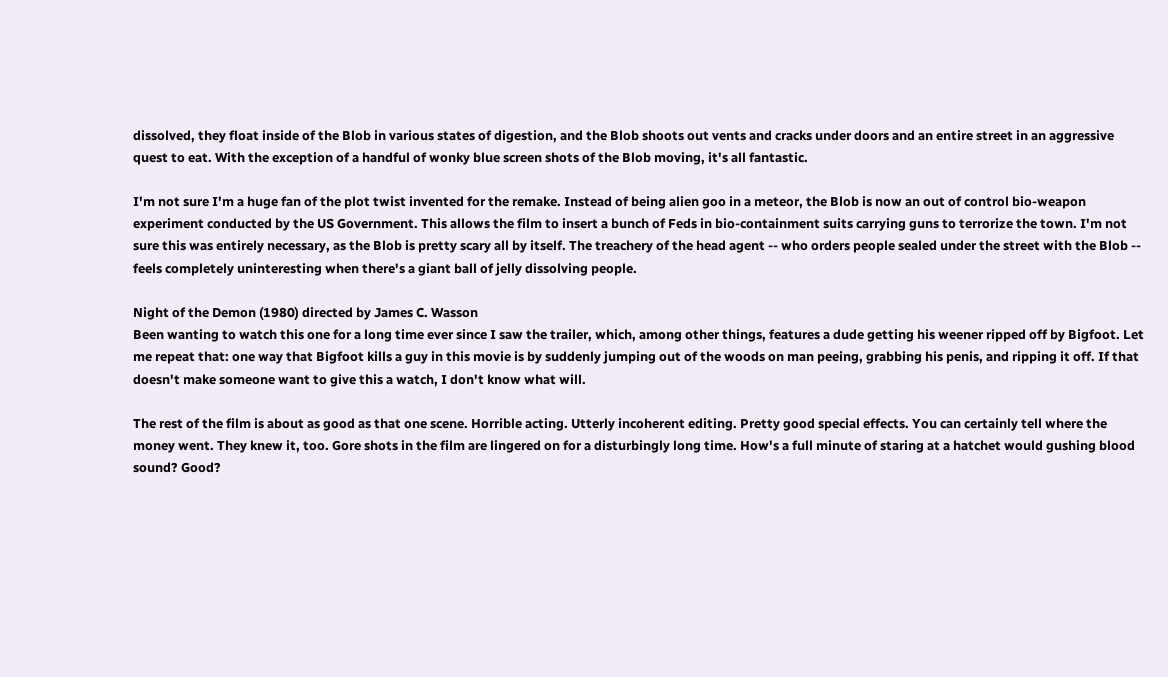dissolved, they float inside of the Blob in various states of digestion, and the Blob shoots out vents and cracks under doors and an entire street in an aggressive quest to eat. With the exception of a handful of wonky blue screen shots of the Blob moving, it's all fantastic.

I'm not sure I'm a huge fan of the plot twist invented for the remake. Instead of being alien goo in a meteor, the Blob is now an out of control bio-weapon experiment conducted by the US Government. This allows the film to insert a bunch of Feds in bio-containment suits carrying guns to terrorize the town. I'm not sure this was entirely necessary, as the Blob is pretty scary all by itself. The treachery of the head agent -- who orders people sealed under the street with the Blob -- feels completely uninteresting when there's a giant ball of jelly dissolving people.

Night of the Demon (1980) directed by James C. Wasson
Been wanting to watch this one for a long time ever since I saw the trailer, which, among other things, features a dude getting his weener ripped off by Bigfoot. Let me repeat that: one way that Bigfoot kills a guy in this movie is by suddenly jumping out of the woods on man peeing, grabbing his penis, and ripping it off. If that doesn't make someone want to give this a watch, I don't know what will.

The rest of the film is about as good as that one scene. Horrible acting. Utterly incoherent editing. Pretty good special effects. You can certainly tell where the money went. They knew it, too. Gore shots in the film are lingered on for a disturbingly long time. How's a full minute of staring at a hatchet would gushing blood sound? Good?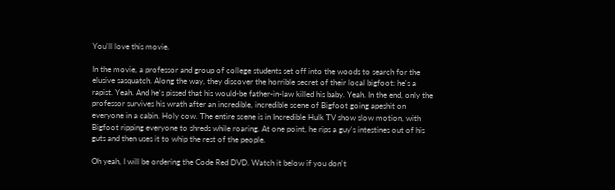You'll love this movie.

In the movie, a professor and group of college students set off into the woods to search for the elusive sasquatch. Along the way, they discover the horrible secret of their local bigfoot: he's a rapist. Yeah. And he's pissed that his would-be father-in-law killed his baby. Yeah. In the end, only the professor survives his wrath after an incredible, incredible scene of Bigfoot going apeshit on everyone in a cabin. Holy cow. The entire scene is in Incredible Hulk TV show slow motion, with Bigfoot ripping everyone to shreds while roaring. At one point, he rips a guy's intestines out of his guts and then uses it to whip the rest of the people.

Oh yeah, I will be ordering the Code Red DVD. Watch it below if you don't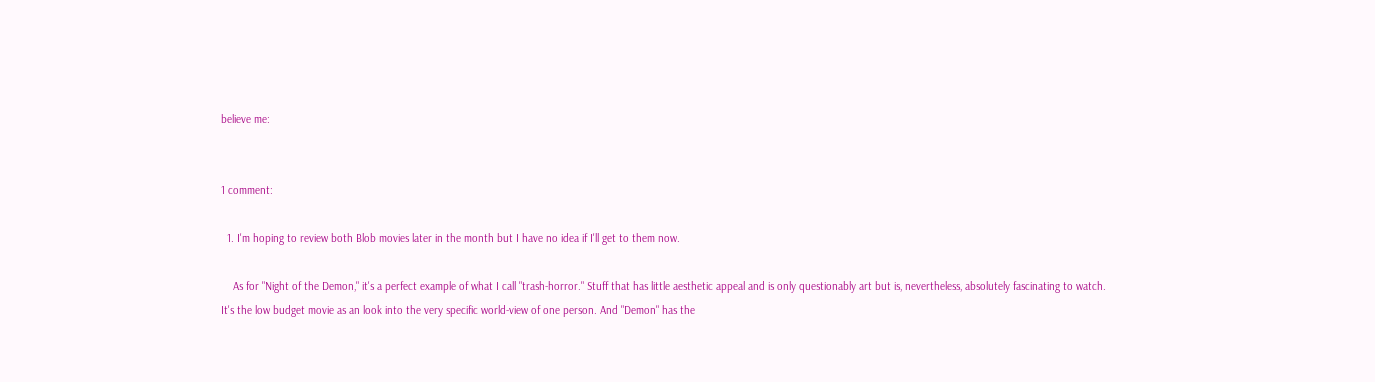believe me:


1 comment:

  1. I'm hoping to review both Blob movies later in the month but I have no idea if I'll get to them now.

    As for "Night of the Demon," it's a perfect example of what I call "trash-horror." Stuff that has little aesthetic appeal and is only questionably art but is, nevertheless, absolutely fascinating to watch. It's the low budget movie as an look into the very specific world-view of one person. And "Demon" has the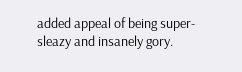added appeal of being super-sleazy and insanely gory.